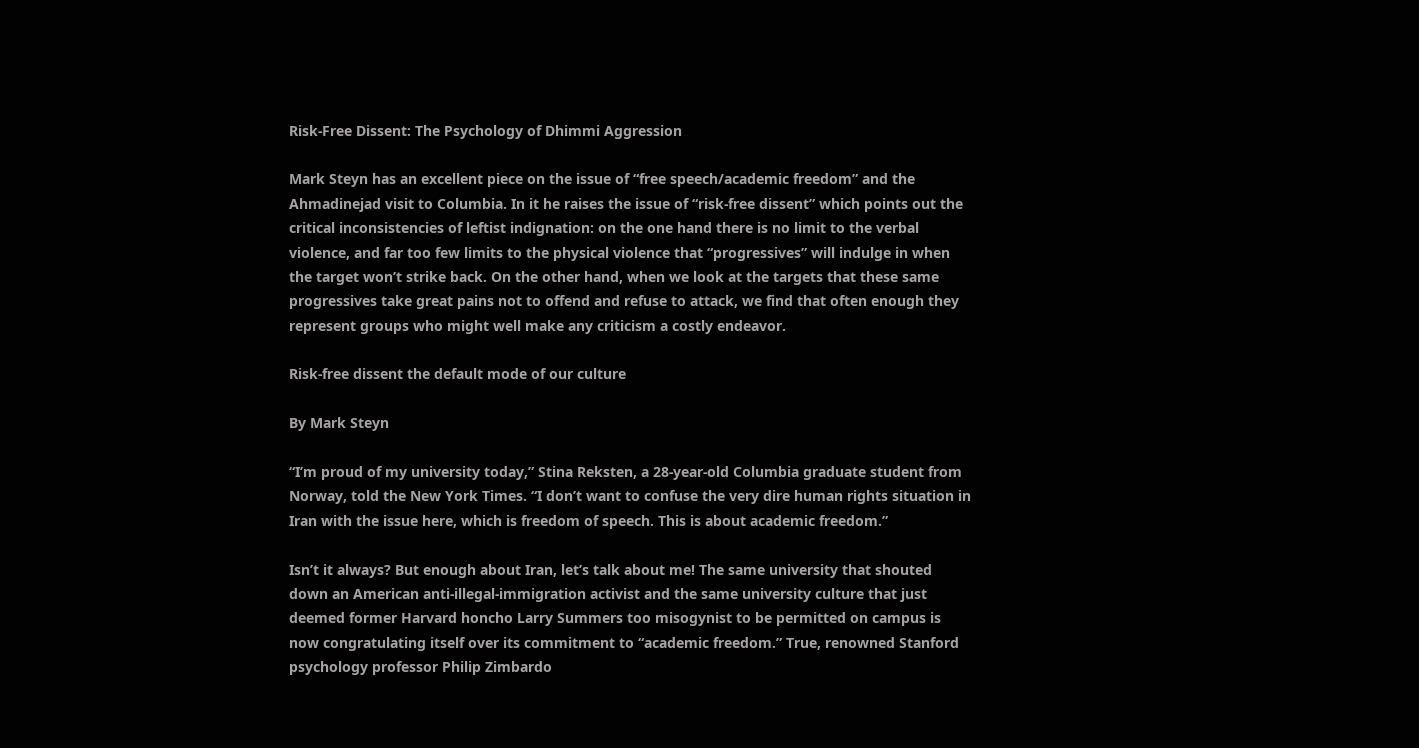Risk-Free Dissent: The Psychology of Dhimmi Aggression

Mark Steyn has an excellent piece on the issue of “free speech/academic freedom” and the Ahmadinejad visit to Columbia. In it he raises the issue of “risk-free dissent” which points out the critical inconsistencies of leftist indignation: on the one hand there is no limit to the verbal violence, and far too few limits to the physical violence that “progressives” will indulge in when the target won’t strike back. On the other hand, when we look at the targets that these same progressives take great pains not to offend and refuse to attack, we find that often enough they represent groups who might well make any criticism a costly endeavor.

Risk-free dissent the default mode of our culture

By Mark Steyn

“I’m proud of my university today,” Stina Reksten, a 28-year-old Columbia graduate student from Norway, told the New York Times. “I don’t want to confuse the very dire human rights situation in Iran with the issue here, which is freedom of speech. This is about academic freedom.”

Isn’t it always? But enough about Iran, let’s talk about me! The same university that shouted down an American anti-illegal-immigration activist and the same university culture that just deemed former Harvard honcho Larry Summers too misogynist to be permitted on campus is now congratulating itself over its commitment to “academic freedom.” True, renowned Stanford psychology professor Philip Zimbardo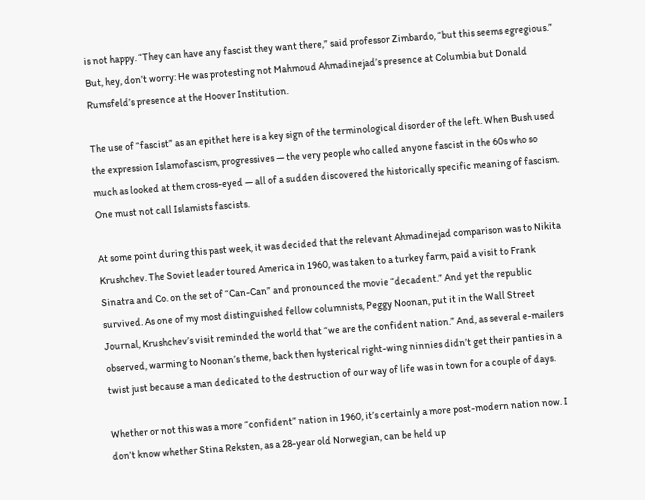is not happy. “They can have any fascist they want there,” said professor Zimbardo, “but this seems egregious.” But, hey, don’t worry: He was protesting not Mahmoud Ahmadinejad’s presence at Columbia but Donald Rumsfeld’s presence at the Hoover Institution.

The use of “fascist” as an epithet here is a key sign of the terminological disorder of the left. When Bush used the expression Islamofascism, progressives — the very people who called anyone fascist in the 60s who so much as looked at them cross-eyed — all of a sudden discovered the historically specific meaning of fascism. One must not call Islamists fascists.

At some point during this past week, it was decided that the relevant Ahmadinejad comparison was to Nikita Krushchev. The Soviet leader toured America in 1960, was taken to a turkey farm, paid a visit to Frank Sinatra and Co. on the set of “Can-Can” and pronounced the movie “decadent.” And yet the republic survived. As one of my most distinguished fellow columnists, Peggy Noonan, put it in the Wall Street Journal, Krushchev’s visit reminded the world that “we are the confident nation.” And, as several e-mailers observed, warming to Noonan’s theme, back then hysterical right-wing ninnies didn’t get their panties in a twist just because a man dedicated to the destruction of our way of life was in town for a couple of days.

Whether or not this was a more “confident” nation in 1960, it’s certainly a more post-modern nation now. I don’t know whether Stina Reksten, as a 28-year old Norwegian, can be held up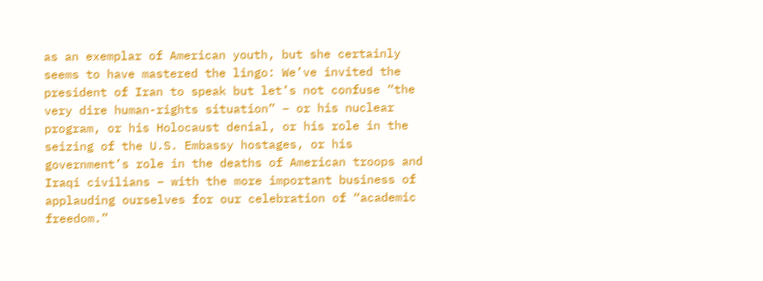as an exemplar of American youth, but she certainly seems to have mastered the lingo: We’ve invited the president of Iran to speak but let’s not confuse “the very dire human-rights situation” – or his nuclear program, or his Holocaust denial, or his role in the seizing of the U.S. Embassy hostages, or his government’s role in the deaths of American troops and Iraqi civilians – with the more important business of applauding ourselves for our celebration of “academic freedom.”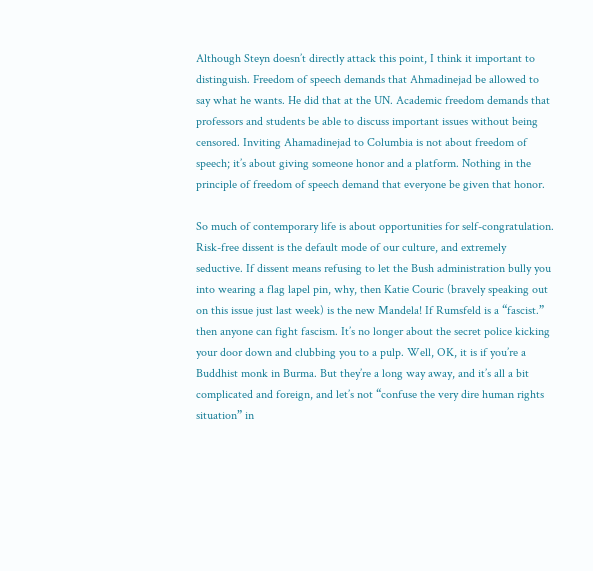Although Steyn doesn’t directly attack this point, I think it important to distinguish. Freedom of speech demands that Ahmadinejad be allowed to say what he wants. He did that at the UN. Academic freedom demands that professors and students be able to discuss important issues without being censored. Inviting Ahamadinejad to Columbia is not about freedom of speech; it’s about giving someone honor and a platform. Nothing in the principle of freedom of speech demand that everyone be given that honor.

So much of contemporary life is about opportunities for self-congratulation. Risk-free dissent is the default mode of our culture, and extremely seductive. If dissent means refusing to let the Bush administration bully you into wearing a flag lapel pin, why, then Katie Couric (bravely speaking out on this issue just last week) is the new Mandela! If Rumsfeld is a “fascist.” then anyone can fight fascism. It’s no longer about the secret police kicking your door down and clubbing you to a pulp. Well, OK, it is if you’re a Buddhist monk in Burma. But they’re a long way away, and it’s all a bit complicated and foreign, and let’s not “confuse the very dire human rights situation” in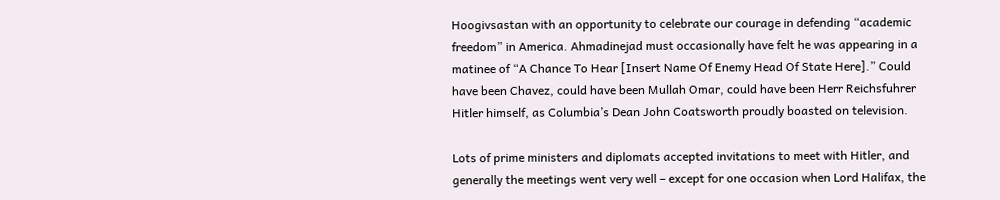Hoogivsastan with an opportunity to celebrate our courage in defending “academic freedom” in America. Ahmadinejad must occasionally have felt he was appearing in a matinee of “A Chance To Hear [Insert Name Of Enemy Head Of State Here].” Could have been Chavez, could have been Mullah Omar, could have been Herr Reichsfuhrer Hitler himself, as Columbia’s Dean John Coatsworth proudly boasted on television.

Lots of prime ministers and diplomats accepted invitations to meet with Hitler, and generally the meetings went very well – except for one occasion when Lord Halifax, the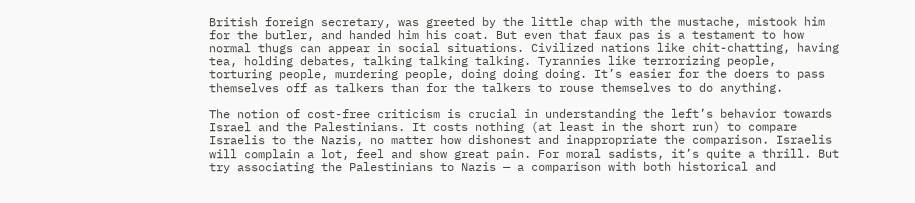British foreign secretary, was greeted by the little chap with the mustache, mistook him for the butler, and handed him his coat. But even that faux pas is a testament to how normal thugs can appear in social situations. Civilized nations like chit-chatting, having tea, holding debates, talking talking talking. Tyrannies like terrorizing people, torturing people, murdering people, doing doing doing. It’s easier for the doers to pass themselves off as talkers than for the talkers to rouse themselves to do anything.

The notion of cost-free criticism is crucial in understanding the left’s behavior towards Israel and the Palestinians. It costs nothing (at least in the short run) to compare Israelis to the Nazis, no matter how dishonest and inappropriate the comparison. Israelis will complain a lot, feel and show great pain. For moral sadists, it’s quite a thrill. But try associating the Palestinians to Nazis — a comparison with both historical and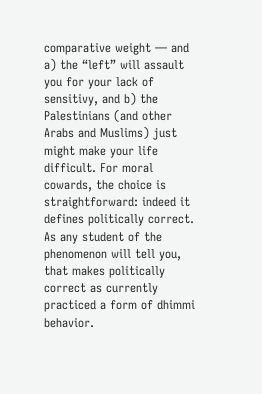comparative weight — and a) the “left” will assault you for your lack of sensitivy, and b) the Palestinians (and other Arabs and Muslims) just might make your life difficult. For moral cowards, the choice is straightforward: indeed it defines politically correct. As any student of the phenomenon will tell you, that makes politically correct as currently practiced a form of dhimmi behavior.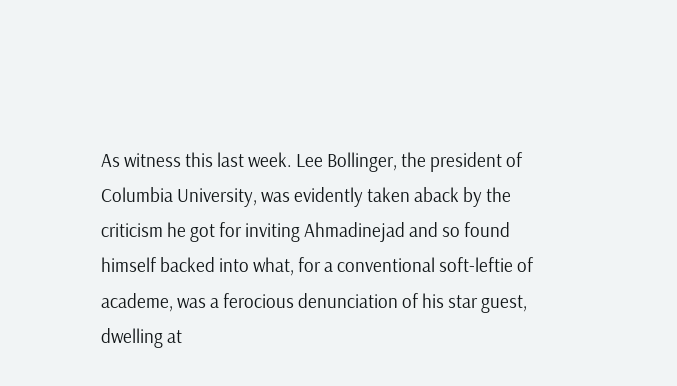As witness this last week. Lee Bollinger, the president of Columbia University, was evidently taken aback by the criticism he got for inviting Ahmadinejad and so found himself backed into what, for a conventional soft-leftie of academe, was a ferocious denunciation of his star guest, dwelling at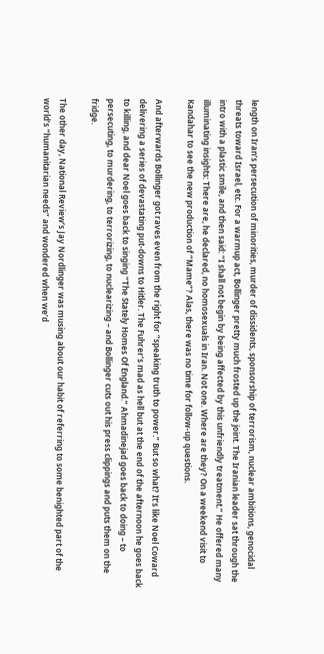length on Iran’s persecution of minorities, murder of dissidents, sponsorship of terrorism, nuclear ambitions, genocidal threats toward Israel, etc. For a warmup act, Bollinger pretty much frosted up the joint. The Iranian leader sat through the intro with a plastic smile, and then said: “I shall not begin by being affected by this unfriendly treatment.” He offered many illuminating insights: There are, he declared, no homosexuals in Iran. Not one. Where are they? On a weekend visit to Kandahar to see the new production of “Mame”? Alas, there was no time for follow-up questions.

And afterwards Bollinger got raves even from the right for “speaking truth to power.” But so what? It’s like Noel Coward delivering a series of devastating put-downs to Hitler. The Fuhrer’s mad as hell but at the end of the afternoon he goes back to killing, and dear Noel goes back to singing “The Stately Homes Of England.” Ahmadinejad goes back to doing – to persecuting, to murdering, to terrorizing, to nuclearizing – and Bollinger cuts out his press clippings and puts them on the fridge.

The other day, National Review’s Jay Nordlinger was musing about our habit of referring to some benighted part of the world’s “humanitarian needs” and wondered when we’d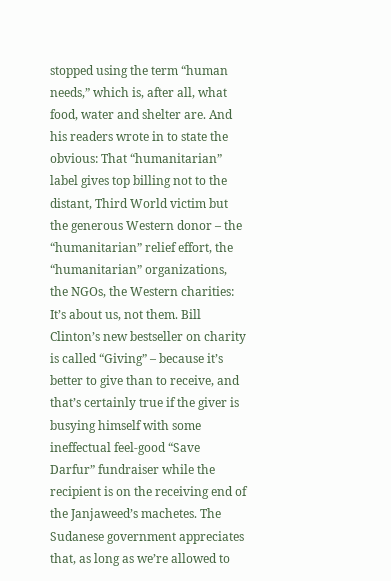stopped using the term “human needs,” which is, after all, what food, water and shelter are. And his readers wrote in to state the obvious: That “humanitarian” label gives top billing not to the distant, Third World victim but the generous Western donor – the “humanitarian” relief effort, the “humanitarian” organizations, the NGOs, the Western charities: It’s about us, not them. Bill Clinton’s new bestseller on charity is called “Giving” – because it’s better to give than to receive, and that’s certainly true if the giver is busying himself with some ineffectual feel-good “Save Darfur” fundraiser while the recipient is on the receiving end of the Janjaweed’s machetes. The Sudanese government appreciates that, as long as we’re allowed to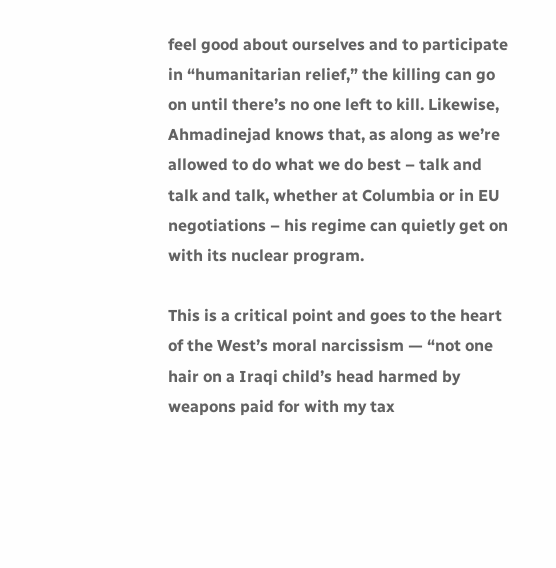feel good about ourselves and to participate in “humanitarian relief,” the killing can go on until there’s no one left to kill. Likewise, Ahmadinejad knows that, as along as we’re allowed to do what we do best – talk and talk and talk, whether at Columbia or in EU negotiations – his regime can quietly get on with its nuclear program.

This is a critical point and goes to the heart of the West’s moral narcissism — “not one hair on a Iraqi child’s head harmed by weapons paid for with my tax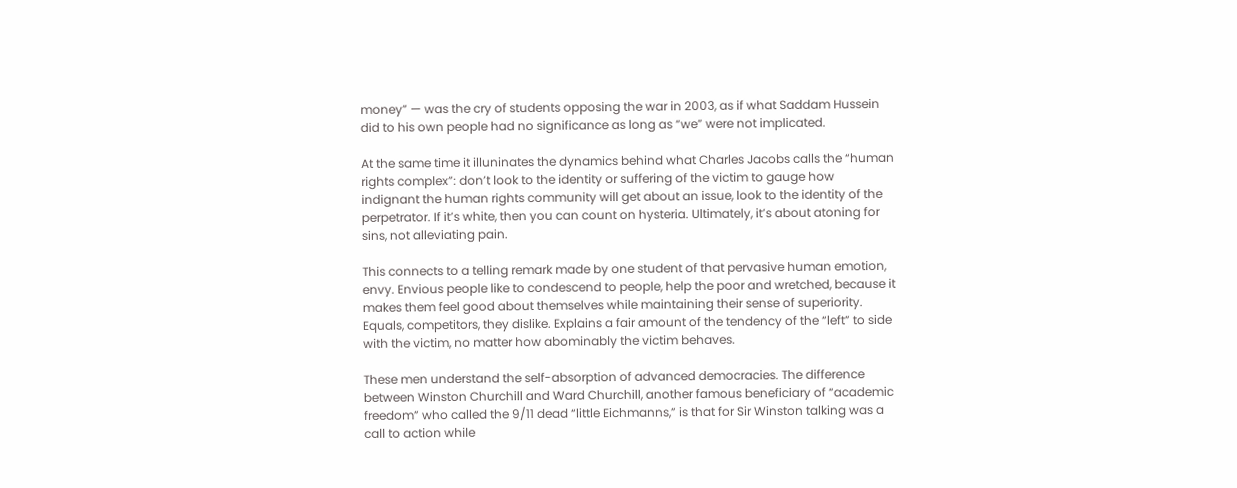money” — was the cry of students opposing the war in 2003, as if what Saddam Hussein did to his own people had no significance as long as “we” were not implicated.

At the same time it illuninates the dynamics behind what Charles Jacobs calls the “human rights complex”: don’t look to the identity or suffering of the victim to gauge how indignant the human rights community will get about an issue, look to the identity of the perpetrator. If it’s white, then you can count on hysteria. Ultimately, it’s about atoning for sins, not alleviating pain.

This connects to a telling remark made by one student of that pervasive human emotion, envy. Envious people like to condescend to people, help the poor and wretched, because it makes them feel good about themselves while maintaining their sense of superiority. Equals, competitors, they dislike. Explains a fair amount of the tendency of the “left” to side with the victim, no matter how abominably the victim behaves.

These men understand the self-absorption of advanced democracies. The difference between Winston Churchill and Ward Churchill, another famous beneficiary of “academic freedom” who called the 9/11 dead “little Eichmanns,” is that for Sir Winston talking was a call to action while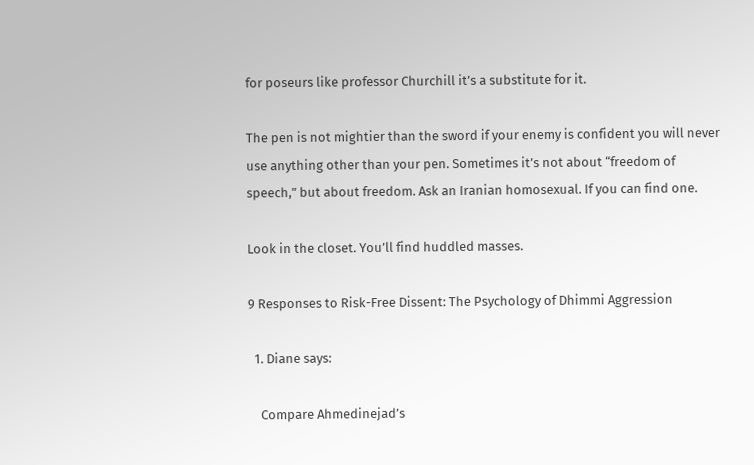for poseurs like professor Churchill it’s a substitute for it.

The pen is not mightier than the sword if your enemy is confident you will never use anything other than your pen. Sometimes it’s not about “freedom of speech,” but about freedom. Ask an Iranian homosexual. If you can find one.

Look in the closet. You’ll find huddled masses.

9 Responses to Risk-Free Dissent: The Psychology of Dhimmi Aggression

  1. Diane says:

    Compare Ahmedinejad’s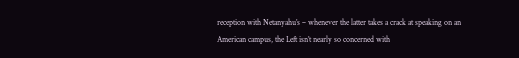reception with Netanyahu’s – whenever the latter takes a crack at speaking on an American campus, the Left isn’t nearly so concerned with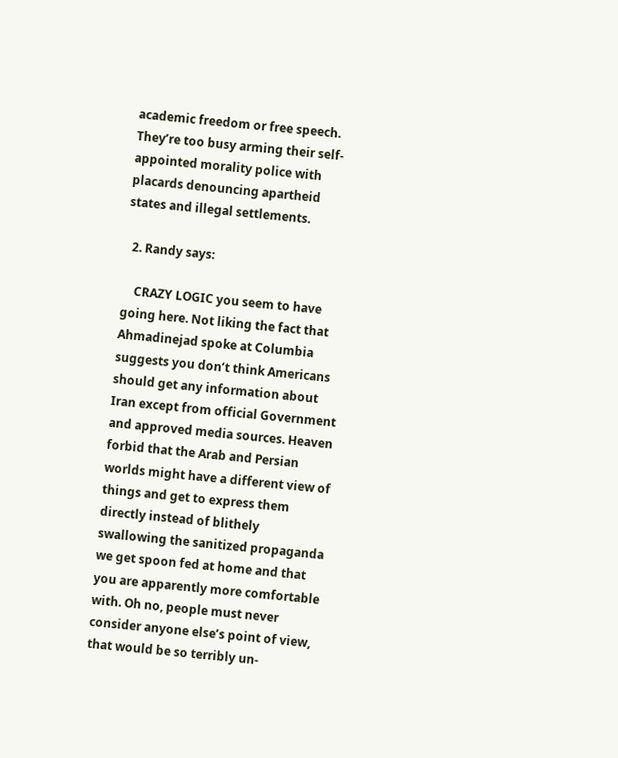academic freedom or free speech. They’re too busy arming their self-appointed morality police with placards denouncing apartheid states and illegal settlements.

  2. Randy says:

    CRAZY LOGIC you seem to have going here. Not liking the fact that Ahmadinejad spoke at Columbia suggests you don’t think Americans should get any information about Iran except from official Government and approved media sources. Heaven forbid that the Arab and Persian worlds might have a different view of things and get to express them directly instead of blithely swallowing the sanitized propaganda we get spoon fed at home and that you are apparently more comfortable with. Oh no, people must never consider anyone else’s point of view, that would be so terribly un-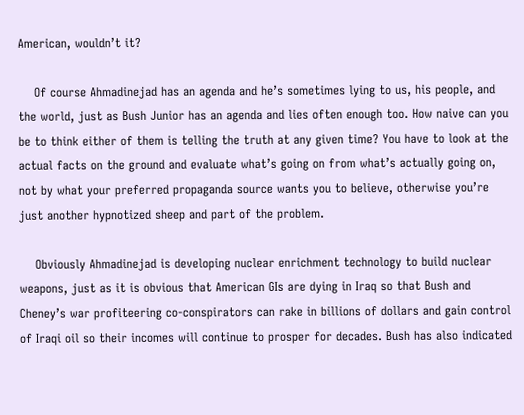American, wouldn’t it?

    Of course Ahmadinejad has an agenda and he’s sometimes lying to us, his people, and the world, just as Bush Junior has an agenda and lies often enough too. How naive can you be to think either of them is telling the truth at any given time? You have to look at the actual facts on the ground and evaluate what’s going on from what’s actually going on, not by what your preferred propaganda source wants you to believe, otherwise you’re just another hypnotized sheep and part of the problem.

    Obviously Ahmadinejad is developing nuclear enrichment technology to build nuclear weapons, just as it is obvious that American GIs are dying in Iraq so that Bush and Cheney’s war profiteering co-conspirators can rake in billions of dollars and gain control of Iraqi oil so their incomes will continue to prosper for decades. Bush has also indicated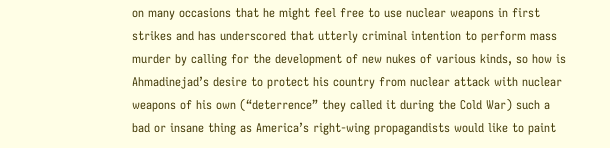on many occasions that he might feel free to use nuclear weapons in first strikes and has underscored that utterly criminal intention to perform mass murder by calling for the development of new nukes of various kinds, so how is Ahmadinejad’s desire to protect his country from nuclear attack with nuclear weapons of his own (“deterrence” they called it during the Cold War) such a bad or insane thing as America’s right-wing propagandists would like to paint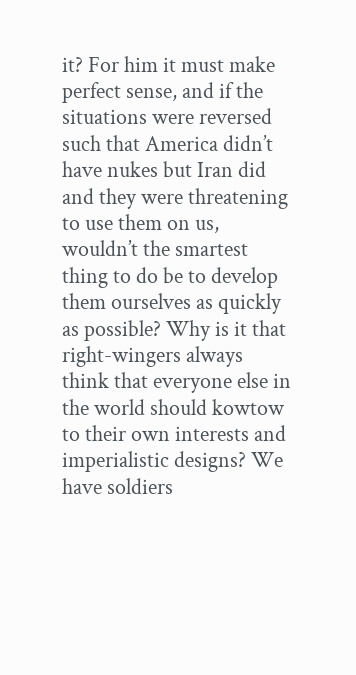it? For him it must make perfect sense, and if the situations were reversed such that America didn’t have nukes but Iran did and they were threatening to use them on us, wouldn’t the smartest thing to do be to develop them ourselves as quickly as possible? Why is it that right-wingers always think that everyone else in the world should kowtow to their own interests and imperialistic designs? We have soldiers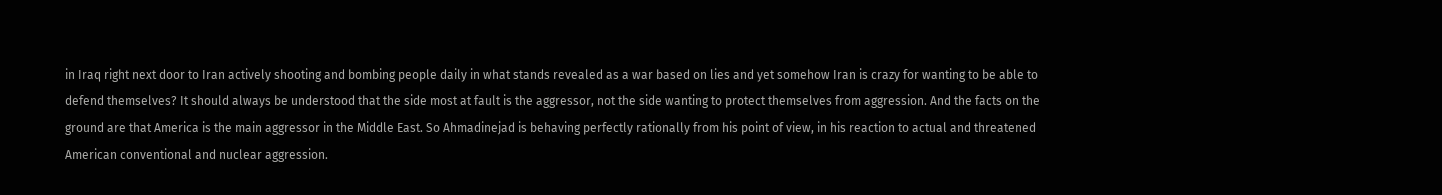in Iraq right next door to Iran actively shooting and bombing people daily in what stands revealed as a war based on lies and yet somehow Iran is crazy for wanting to be able to defend themselves? It should always be understood that the side most at fault is the aggressor, not the side wanting to protect themselves from aggression. And the facts on the ground are that America is the main aggressor in the Middle East. So Ahmadinejad is behaving perfectly rationally from his point of view, in his reaction to actual and threatened American conventional and nuclear aggression.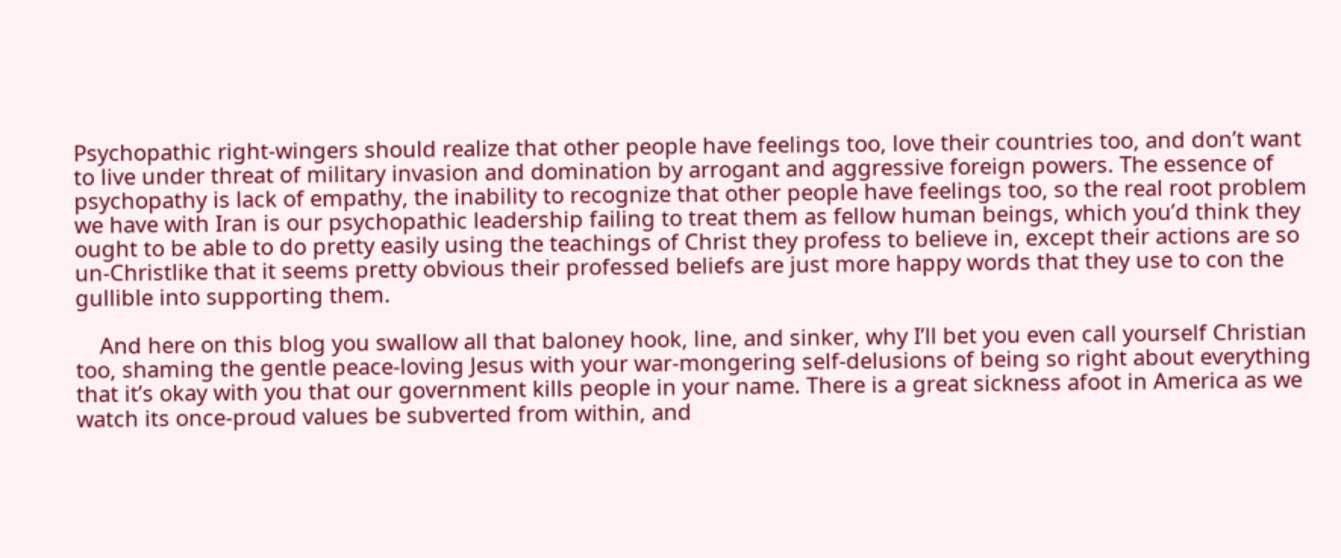Psychopathic right-wingers should realize that other people have feelings too, love their countries too, and don’t want to live under threat of military invasion and domination by arrogant and aggressive foreign powers. The essence of psychopathy is lack of empathy, the inability to recognize that other people have feelings too, so the real root problem we have with Iran is our psychopathic leadership failing to treat them as fellow human beings, which you’d think they ought to be able to do pretty easily using the teachings of Christ they profess to believe in, except their actions are so un-Christlike that it seems pretty obvious their professed beliefs are just more happy words that they use to con the gullible into supporting them.

    And here on this blog you swallow all that baloney hook, line, and sinker, why I’ll bet you even call yourself Christian too, shaming the gentle peace-loving Jesus with your war-mongering self-delusions of being so right about everything that it’s okay with you that our government kills people in your name. There is a great sickness afoot in America as we watch its once-proud values be subverted from within, and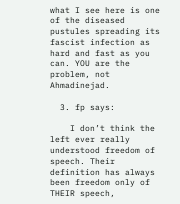what I see here is one of the diseased pustules spreading its fascist infection as hard and fast as you can. YOU are the problem, not Ahmadinejad.

  3. fp says:

    I don’t think the left ever really understood freedom of speech. Their definition has always been freedom only of THEIR speech,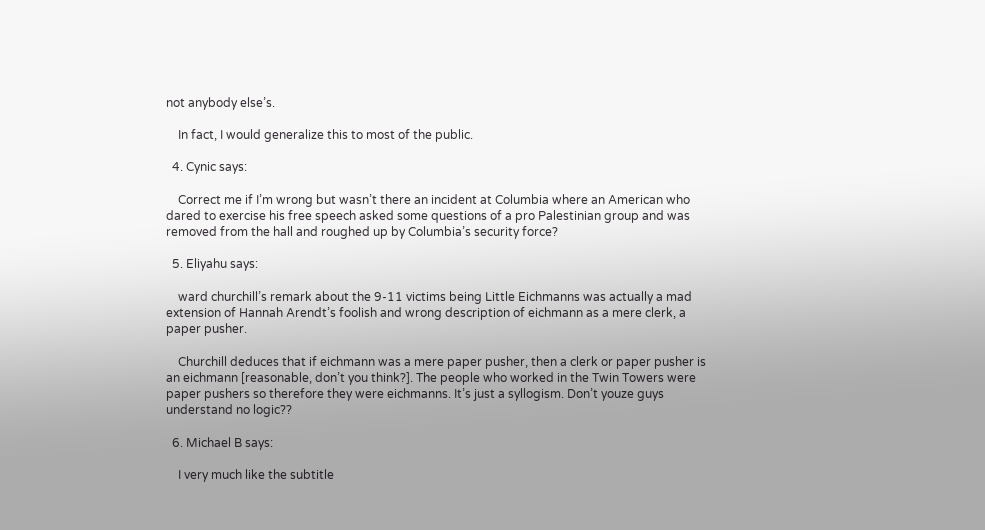not anybody else’s.

    In fact, I would generalize this to most of the public.

  4. Cynic says:

    Correct me if I’m wrong but wasn’t there an incident at Columbia where an American who dared to exercise his free speech asked some questions of a pro Palestinian group and was removed from the hall and roughed up by Columbia’s security force?

  5. Eliyahu says:

    ward churchill’s remark about the 9-11 victims being Little Eichmanns was actually a mad extension of Hannah Arendt’s foolish and wrong description of eichmann as a mere clerk, a paper pusher.

    Churchill deduces that if eichmann was a mere paper pusher, then a clerk or paper pusher is an eichmann [reasonable, don’t you think?]. The people who worked in the Twin Towers were paper pushers so therefore they were eichmanns. It’s just a syllogism. Don’t youze guys understand no logic??

  6. Michael B says:

    I very much like the subtitle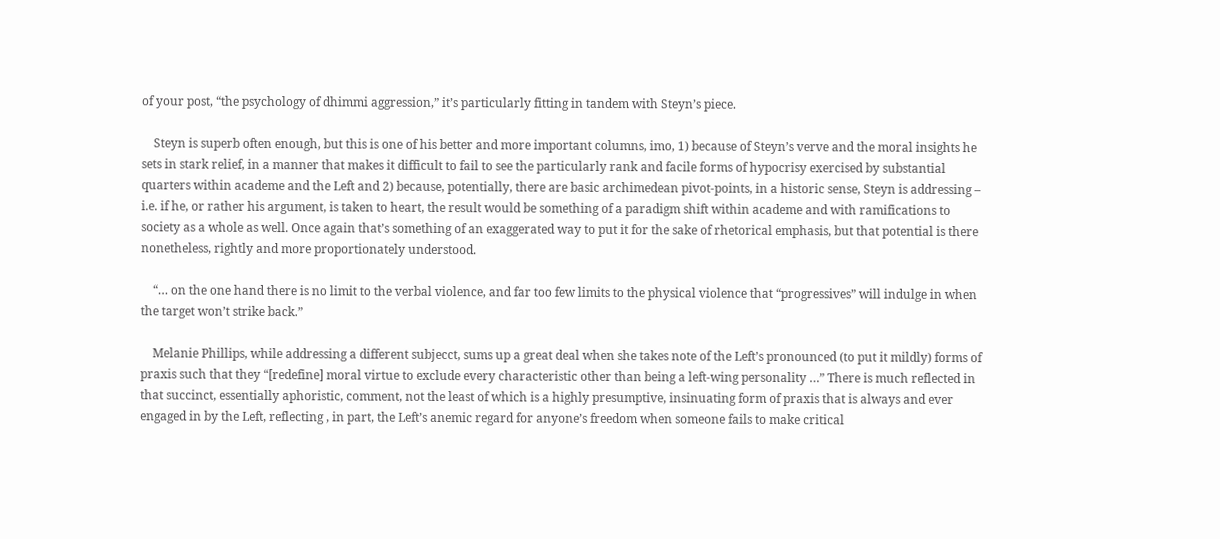of your post, “the psychology of dhimmi aggression,” it’s particularly fitting in tandem with Steyn’s piece.

    Steyn is superb often enough, but this is one of his better and more important columns, imo, 1) because of Steyn’s verve and the moral insights he sets in stark relief, in a manner that makes it difficult to fail to see the particularly rank and facile forms of hypocrisy exercised by substantial quarters within academe and the Left and 2) because, potentially, there are basic archimedean pivot-points, in a historic sense, Steyn is addressing – i.e. if he, or rather his argument, is taken to heart, the result would be something of a paradigm shift within academe and with ramifications to society as a whole as well. Once again that’s something of an exaggerated way to put it for the sake of rhetorical emphasis, but that potential is there nonetheless, rightly and more proportionately understood.

    “… on the one hand there is no limit to the verbal violence, and far too few limits to the physical violence that “progressives” will indulge in when the target won’t strike back.”

    Melanie Phillips, while addressing a different subjecct, sums up a great deal when she takes note of the Left’s pronounced (to put it mildly) forms of praxis such that they “[redefine] moral virtue to exclude every characteristic other than being a left-wing personality …” There is much reflected in that succinct, essentially aphoristic, comment, not the least of which is a highly presumptive, insinuating form of praxis that is always and ever engaged in by the Left, reflecting , in part, the Left’s anemic regard for anyone’s freedom when someone fails to make critical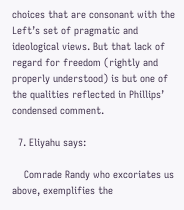choices that are consonant with the Left’s set of pragmatic and ideological views. But that lack of regard for freedom (rightly and properly understood) is but one of the qualities reflected in Phillips’ condensed comment.

  7. Eliyahu says:

    Comrade Randy who excoriates us above, exemplifies the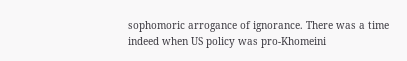sophomoric arrogance of ignorance. There was a time indeed when US policy was pro-Khomeini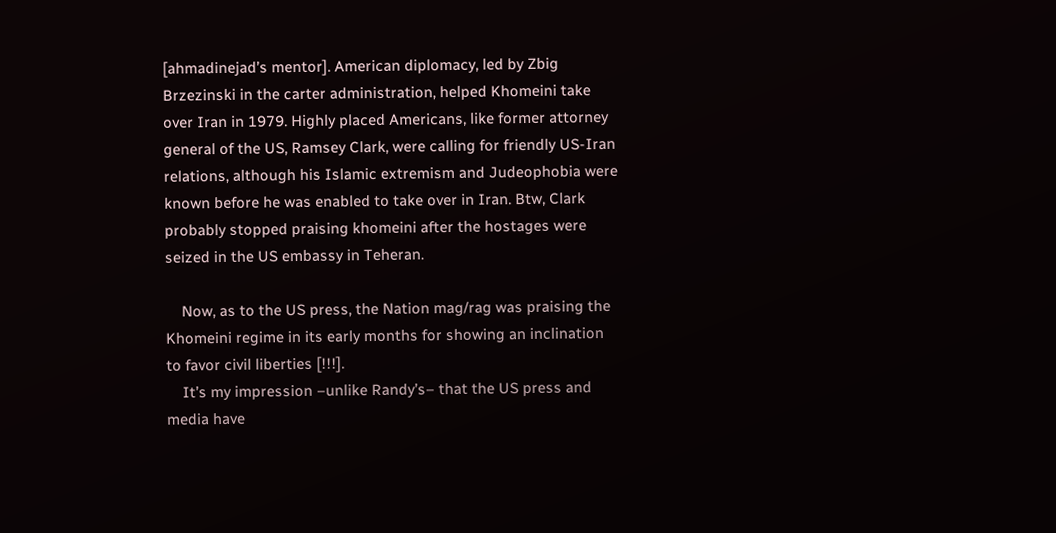[ahmadinejad’s mentor]. American diplomacy, led by Zbig Brzezinski in the carter administration, helped Khomeini take over Iran in 1979. Highly placed Americans, like former attorney general of the US, Ramsey Clark, were calling for friendly US-Iran relations, although his Islamic extremism and Judeophobia were known before he was enabled to take over in Iran. Btw, Clark probably stopped praising khomeini after the hostages were seized in the US embassy in Teheran.

    Now, as to the US press, the Nation mag/rag was praising the Khomeini regime in its early months for showing an inclination to favor civil liberties [!!!].
    It’s my impression –unlike Randy’s– that the US press and media have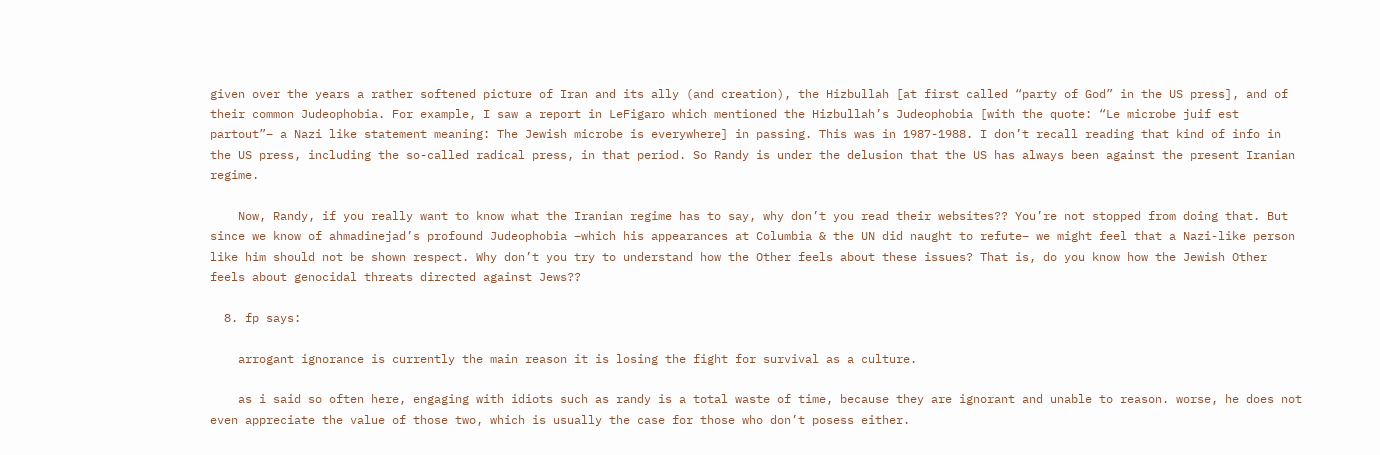given over the years a rather softened picture of Iran and its ally (and creation), the Hizbullah [at first called “party of God” in the US press], and of their common Judeophobia. For example, I saw a report in LeFigaro which mentioned the Hizbullah’s Judeophobia [with the quote: “Le microbe juif est partout”– a Nazi like statement meaning: The Jewish microbe is everywhere] in passing. This was in 1987-1988. I don’t recall reading that kind of info in the US press, including the so-called radical press, in that period. So Randy is under the delusion that the US has always been against the present Iranian regime.

    Now, Randy, if you really want to know what the Iranian regime has to say, why don’t you read their websites?? You’re not stopped from doing that. But since we know of ahmadinejad’s profound Judeophobia –which his appearances at Columbia & the UN did naught to refute– we might feel that a Nazi-like person like him should not be shown respect. Why don’t you try to understand how the Other feels about these issues? That is, do you know how the Jewish Other feels about genocidal threats directed against Jews??

  8. fp says:

    arrogant ignorance is currently the main reason it is losing the fight for survival as a culture.

    as i said so often here, engaging with idiots such as randy is a total waste of time, because they are ignorant and unable to reason. worse, he does not even appreciate the value of those two, which is usually the case for those who don’t posess either.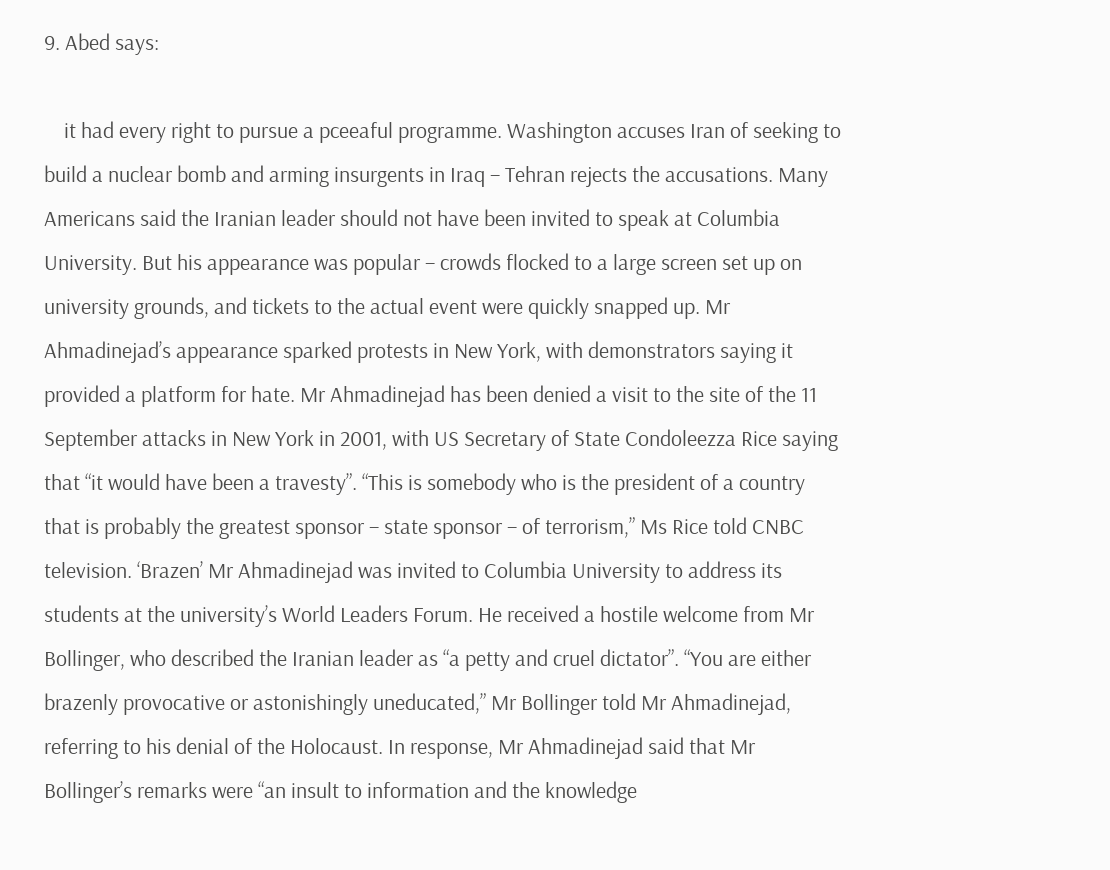9. Abed says:

    it had every right to pursue a pceeaful programme. Washington accuses Iran of seeking to build a nuclear bomb and arming insurgents in Iraq – Tehran rejects the accusations. Many Americans said the Iranian leader should not have been invited to speak at Columbia University. But his appearance was popular – crowds flocked to a large screen set up on university grounds, and tickets to the actual event were quickly snapped up. Mr Ahmadinejad’s appearance sparked protests in New York, with demonstrators saying it provided a platform for hate. Mr Ahmadinejad has been denied a visit to the site of the 11 September attacks in New York in 2001, with US Secretary of State Condoleezza Rice saying that “it would have been a travesty”. “This is somebody who is the president of a country that is probably the greatest sponsor – state sponsor – of terrorism,” Ms Rice told CNBC television. ‘Brazen’ Mr Ahmadinejad was invited to Columbia University to address its students at the university’s World Leaders Forum. He received a hostile welcome from Mr Bollinger, who described the Iranian leader as “a petty and cruel dictator”. “You are either brazenly provocative or astonishingly uneducated,” Mr Bollinger told Mr Ahmadinejad, referring to his denial of the Holocaust. In response, Mr Ahmadinejad said that Mr Bollinger’s remarks were “an insult to information and the knowledge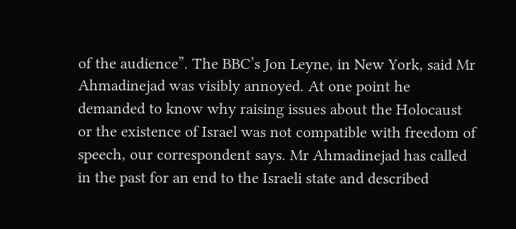of the audience”. The BBC’s Jon Leyne, in New York, said Mr Ahmadinejad was visibly annoyed. At one point he demanded to know why raising issues about the Holocaust or the existence of Israel was not compatible with freedom of speech, our correspondent says. Mr Ahmadinejad has called in the past for an end to the Israeli state and described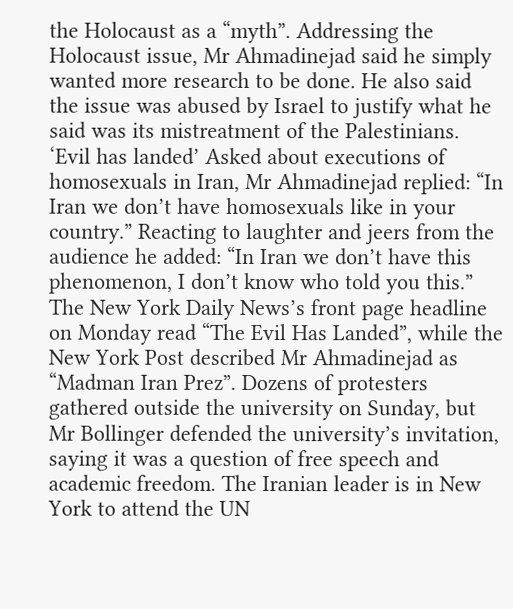the Holocaust as a “myth”. Addressing the Holocaust issue, Mr Ahmadinejad said he simply wanted more research to be done. He also said the issue was abused by Israel to justify what he said was its mistreatment of the Palestinians. ‘Evil has landed’ Asked about executions of homosexuals in Iran, Mr Ahmadinejad replied: “In Iran we don’t have homosexuals like in your country.” Reacting to laughter and jeers from the audience he added: “In Iran we don’t have this phenomenon, I don’t know who told you this.” The New York Daily News’s front page headline on Monday read “The Evil Has Landed”, while the New York Post described Mr Ahmadinejad as “Madman Iran Prez”. Dozens of protesters gathered outside the university on Sunday, but Mr Bollinger defended the university’s invitation, saying it was a question of free speech and academic freedom. The Iranian leader is in New York to attend the UN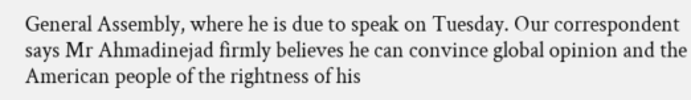General Assembly, where he is due to speak on Tuesday. Our correspondent says Mr Ahmadinejad firmly believes he can convince global opinion and the American people of the rightness of his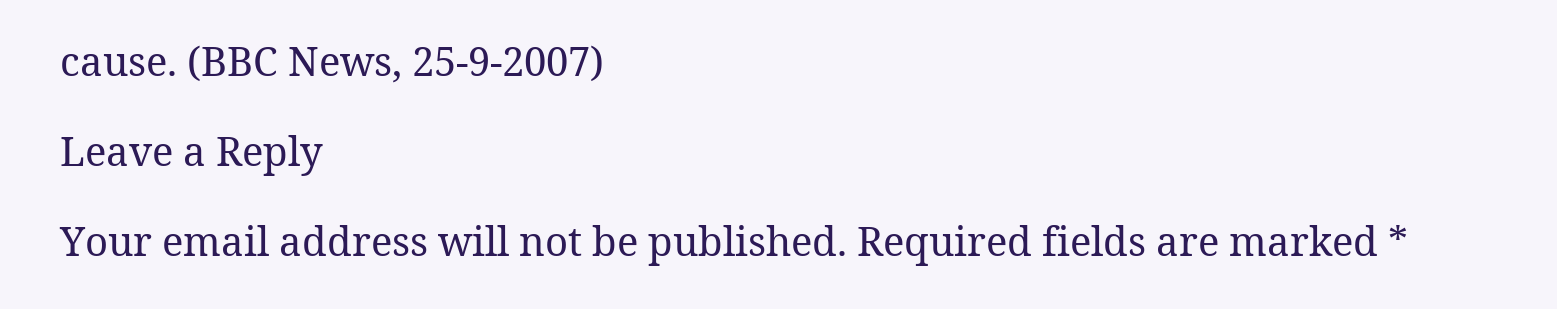cause. (BBC News, 25-9-2007)

Leave a Reply

Your email address will not be published. Required fields are marked *